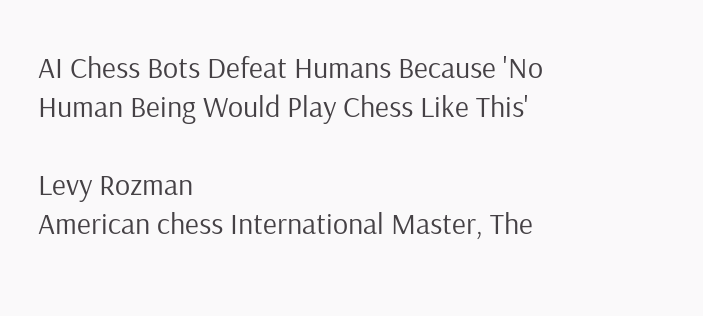AI Chess Bots Defeat Humans Because 'No Human Being Would Play Chess Like This'

Levy Rozman
American chess International Master, The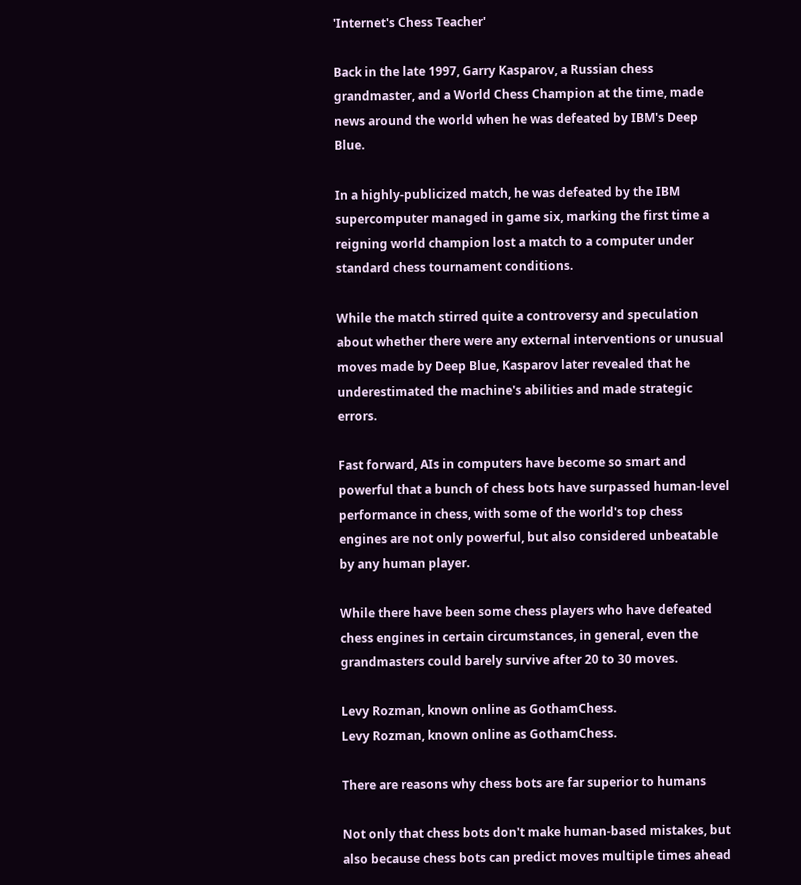'Internet's Chess Teacher'

Back in the late 1997, Garry Kasparov, a Russian chess grandmaster, and a World Chess Champion at the time, made news around the world when he was defeated by IBM's Deep Blue.

In a highly-publicized match, he was defeated by the IBM supercomputer managed in game six, marking the first time a reigning world champion lost a match to a computer under standard chess tournament conditions.

While the match stirred quite a controversy and speculation about whether there were any external interventions or unusual moves made by Deep Blue, Kasparov later revealed that he underestimated the machine's abilities and made strategic errors.

Fast forward, AIs in computers have become so smart and powerful that a bunch of chess bots have surpassed human-level performance in chess, with some of the world's top chess engines are not only powerful, but also considered unbeatable by any human player.

While there have been some chess players who have defeated chess engines in certain circumstances, in general, even the grandmasters could barely survive after 20 to 30 moves.

Levy Rozman, known online as GothamChess.
Levy Rozman, known online as GothamChess.

There are reasons why chess bots are far superior to humans

Not only that chess bots don't make human-based mistakes, but also because chess bots can predict moves multiple times ahead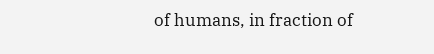of humans, in fraction of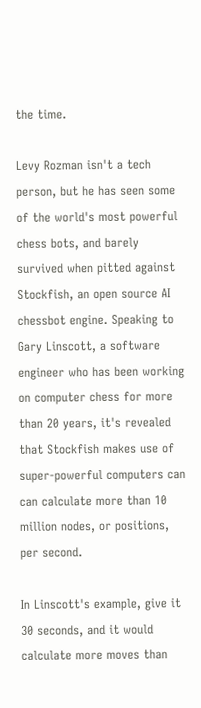the time.

Levy Rozman isn't a tech person, but he has seen some of the world's most powerful chess bots, and barely survived when pitted against Stockfish, an open source AI chessbot engine. Speaking to Gary Linscott, a software engineer who has been working on computer chess for more than 20 years, it's revealed that Stockfish makes use of super-powerful computers can can calculate more than 10 million nodes, or positions, per second.

In Linscott's example, give it 30 seconds, and it would calculate more moves than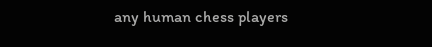any human chess players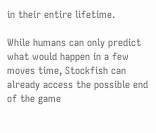in their entire lifetime.

While humans can only predict what would happen in a few moves time, Stockfish can already access the possible end of the game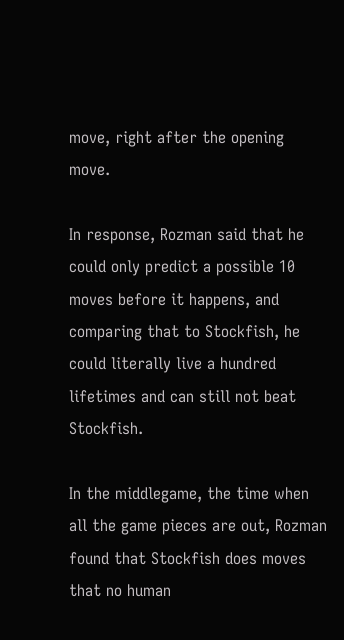move, right after the opening move.

In response, Rozman said that he could only predict a possible 10 moves before it happens, and comparing that to Stockfish, he could literally live a hundred lifetimes and can still not beat Stockfish.

In the middlegame, the time when all the game pieces are out, Rozman found that Stockfish does moves that no human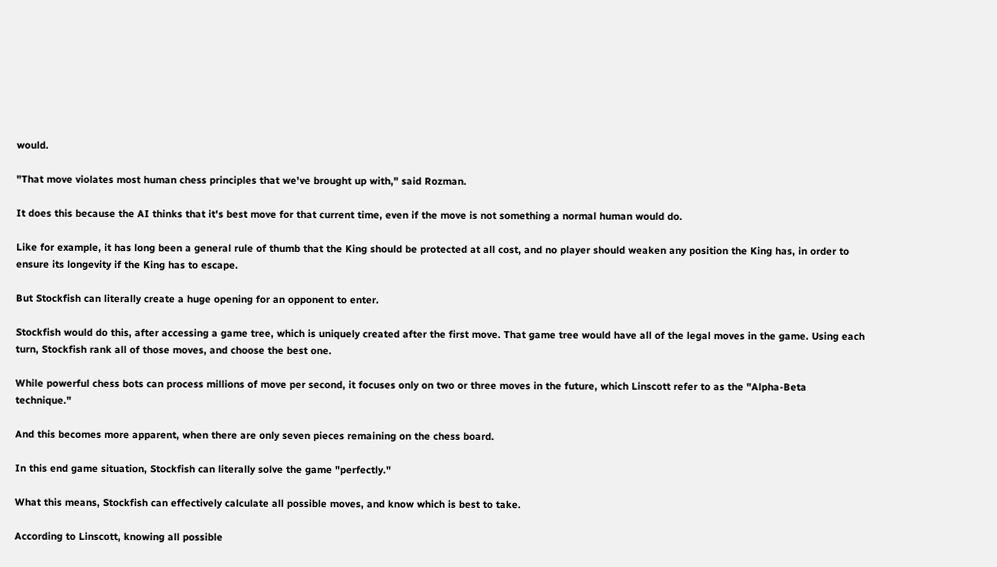would.

"That move violates most human chess principles that we've brought up with," said Rozman.

It does this because the AI thinks that it's best move for that current time, even if the move is not something a normal human would do.

Like for example, it has long been a general rule of thumb that the King should be protected at all cost, and no player should weaken any position the King has, in order to ensure its longevity if the King has to escape.

But Stockfish can literally create a huge opening for an opponent to enter.

Stockfish would do this, after accessing a game tree, which is uniquely created after the first move. That game tree would have all of the legal moves in the game. Using each turn, Stockfish rank all of those moves, and choose the best one.

While powerful chess bots can process millions of move per second, it focuses only on two or three moves in the future, which Linscott refer to as the "Alpha-Beta technique."

And this becomes more apparent, when there are only seven pieces remaining on the chess board.

In this end game situation, Stockfish can literally solve the game "perfectly."

What this means, Stockfish can effectively calculate all possible moves, and know which is best to take.

According to Linscott, knowing all possible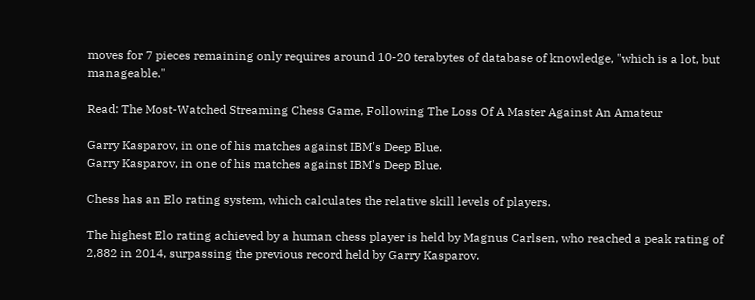moves for 7 pieces remaining only requires around 10-20 terabytes of database of knowledge, "which is a lot, but manageable."

Read: The Most-Watched Streaming Chess Game, Following The Loss Of A Master Against An Amateur

Garry Kasparov, in one of his matches against IBM's Deep Blue.
Garry Kasparov, in one of his matches against IBM's Deep Blue.

Chess has an Elo rating system, which calculates the relative skill levels of players.

The highest Elo rating achieved by a human chess player is held by Magnus Carlsen, who reached a peak rating of 2,882 in 2014, surpassing the previous record held by Garry Kasparov.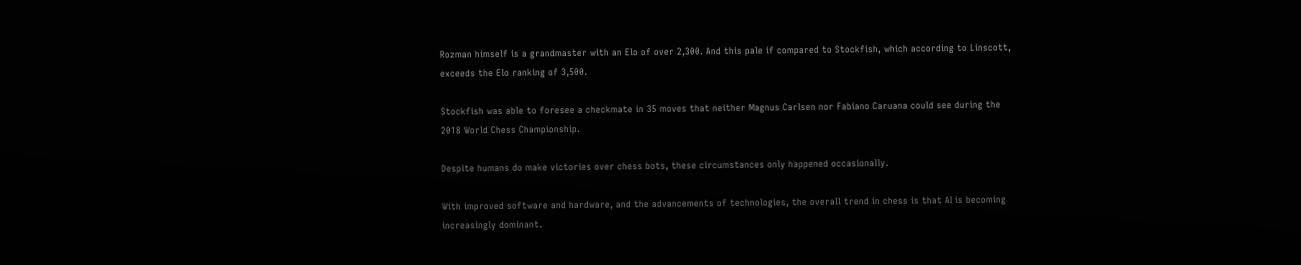Rozman himself is a grandmaster with an Elo of over 2,300. And this pale if compared to Stockfish, which according to Linscott, exceeds the Elo ranking of 3,500.

Stockfish was able to foresee a checkmate in 35 moves that neither Magnus Carlsen nor Fabiano Caruana could see during the 2018 World Chess Championship.

Despite humans do make victories over chess bots, these circumstances only happened occasionally.

With improved software and hardware, and the advancements of technologies, the overall trend in chess is that AI is becoming increasingly dominant.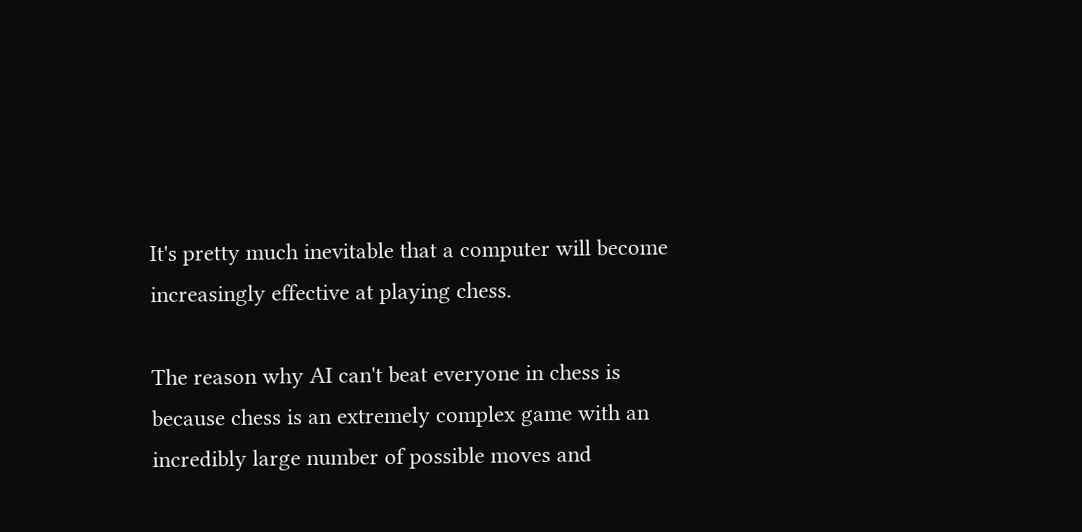It's pretty much inevitable that a computer will become increasingly effective at playing chess.

The reason why AI can't beat everyone in chess is because chess is an extremely complex game with an incredibly large number of possible moves and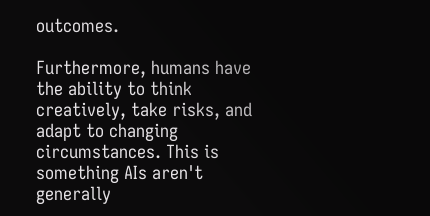outcomes.

Furthermore, humans have the ability to think creatively, take risks, and adapt to changing circumstances. This is something AIs aren't generally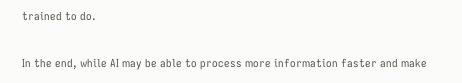trained to do.

In the end, while AI may be able to process more information faster and make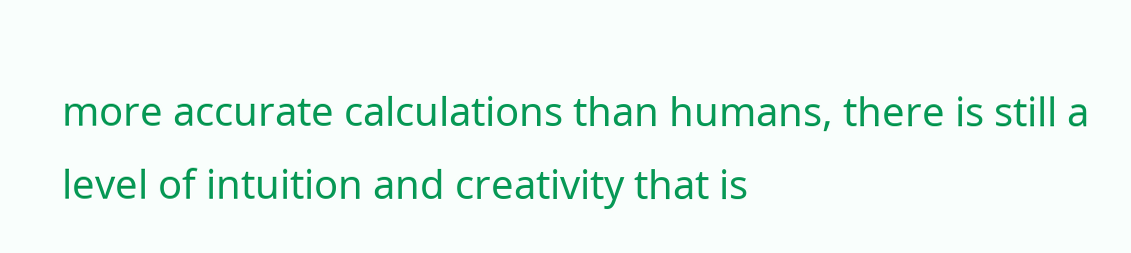more accurate calculations than humans, there is still a level of intuition and creativity that is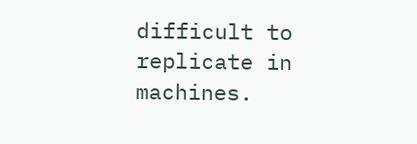difficult to replicate in machines.